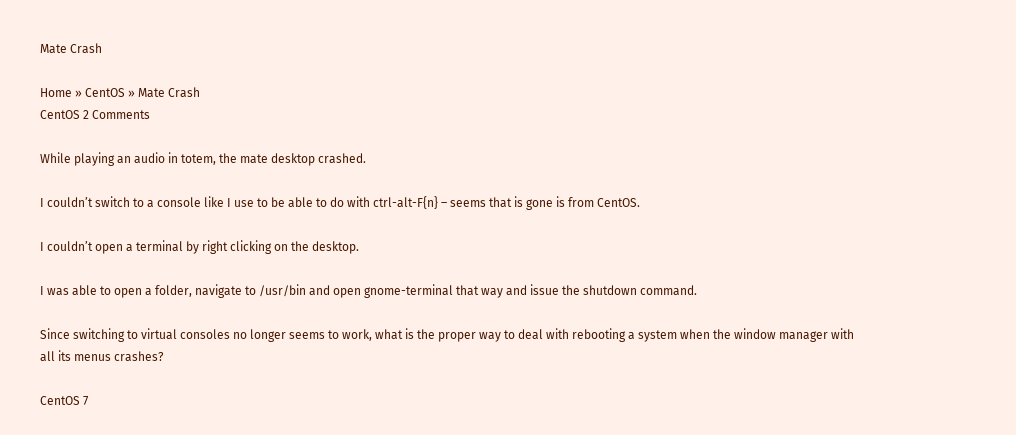Mate Crash

Home » CentOS » Mate Crash
CentOS 2 Comments

While playing an audio in totem, the mate desktop crashed.

I couldn’t switch to a console like I use to be able to do with ctrl-alt-F{n} – seems that is gone is from CentOS.

I couldn’t open a terminal by right clicking on the desktop.

I was able to open a folder, navigate to /usr/bin and open gnome-terminal that way and issue the shutdown command.

Since switching to virtual consoles no longer seems to work, what is the proper way to deal with rebooting a system when the window manager with all its menus crashes?

CentOS 7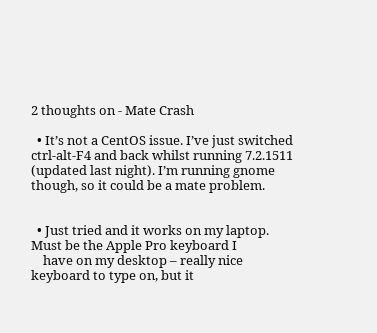2 thoughts on - Mate Crash

  • It’s not a CentOS issue. I’ve just switched ctrl-alt-F4 and back whilst running 7.2.1511 (updated last night). I’m running gnome though, so it could be a mate problem.


  • Just tried and it works on my laptop. Must be the Apple Pro keyboard I
    have on my desktop – really nice keyboard to type on, but it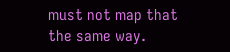must not map that the same way.